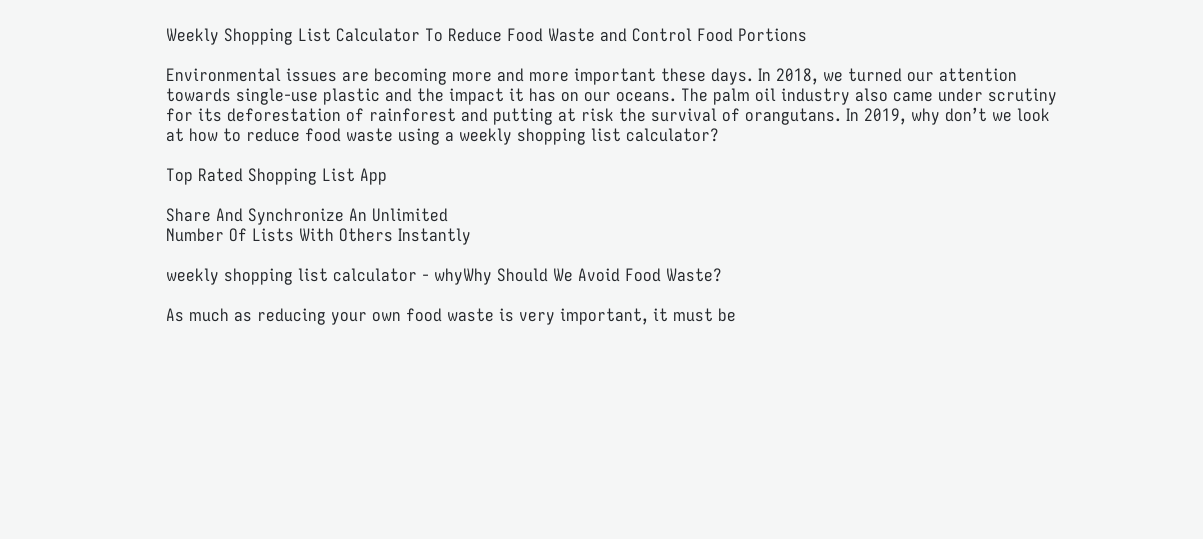Weekly Shopping List Calculator To Reduce Food Waste and Control Food Portions

Environmental issues are becoming more and more important these days. In 2018, we turned our attention towards single-use plastic and the impact it has on our oceans. The palm oil industry also came under scrutiny for its deforestation of rainforest and putting at risk the survival of orangutans. In 2019, why don’t we look at how to reduce food waste using a weekly shopping list calculator?

Top Rated Shopping List App

Share And Synchronize An Unlimited
Number Of Lists With Others Instantly

weekly shopping list calculator - whyWhy Should We Avoid Food Waste?

As much as reducing your own food waste is very important, it must be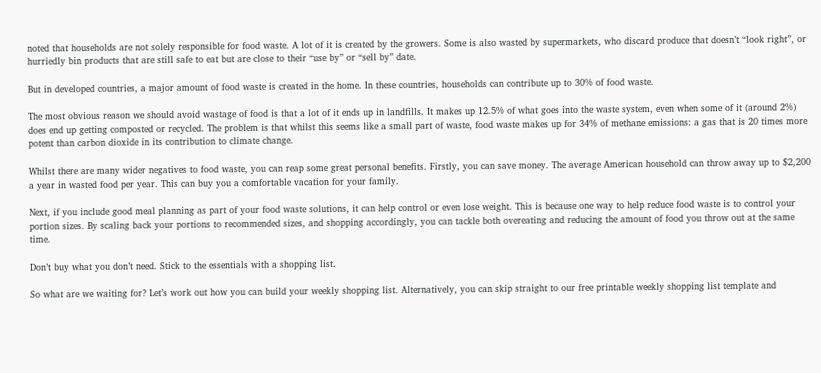noted that households are not solely responsible for food waste. A lot of it is created by the growers. Some is also wasted by supermarkets, who discard produce that doesn’t “look right”, or hurriedly bin products that are still safe to eat but are close to their “use by” or “sell by” date.

But in developed countries, a major amount of food waste is created in the home. In these countries, households can contribute up to 30% of food waste.

The most obvious reason we should avoid wastage of food is that a lot of it ends up in landfills. It makes up 12.5% of what goes into the waste system, even when some of it (around 2%) does end up getting composted or recycled. The problem is that whilst this seems like a small part of waste, food waste makes up for 34% of methane emissions: a gas that is 20 times more potent than carbon dioxide in its contribution to climate change.

Whilst there are many wider negatives to food waste, you can reap some great personal benefits. Firstly, you can save money. The average American household can throw away up to $2,200 a year in wasted food per year. This can buy you a comfortable vacation for your family.

Next, if you include good meal planning as part of your food waste solutions, it can help control or even lose weight. This is because one way to help reduce food waste is to control your portion sizes. By scaling back your portions to recommended sizes, and shopping accordingly, you can tackle both overeating and reducing the amount of food you throw out at the same time.

Don’t buy what you don’t need. Stick to the essentials with a shopping list.

So what are we waiting for? Let’s work out how you can build your weekly shopping list. Alternatively, you can skip straight to our free printable weekly shopping list template and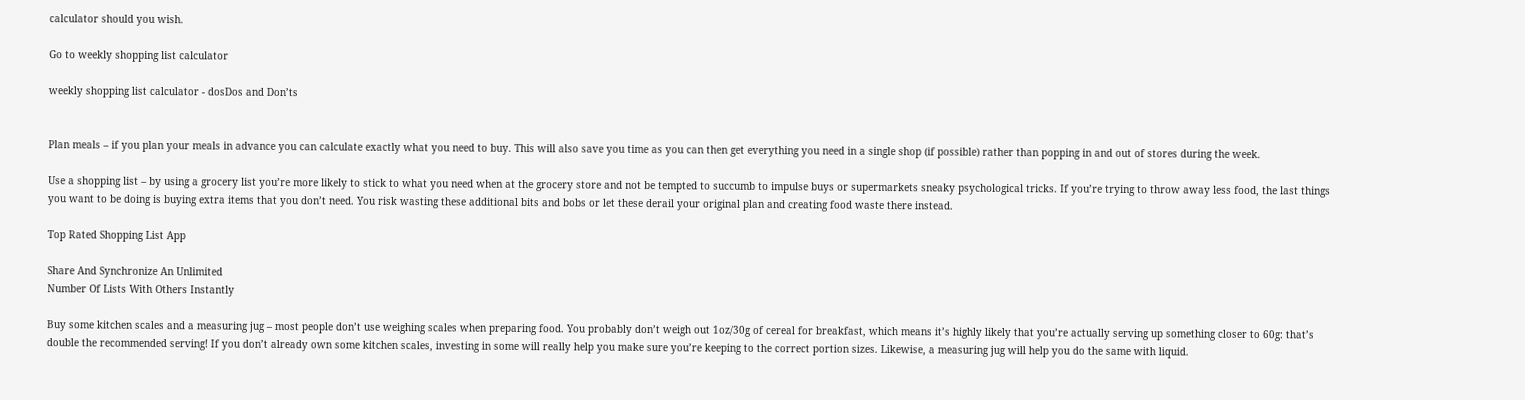calculator should you wish.

Go to weekly shopping list calculator

weekly shopping list calculator - dosDos and Don’ts


Plan meals – if you plan your meals in advance you can calculate exactly what you need to buy. This will also save you time as you can then get everything you need in a single shop (if possible) rather than popping in and out of stores during the week.

Use a shopping list – by using a grocery list you’re more likely to stick to what you need when at the grocery store and not be tempted to succumb to impulse buys or supermarkets sneaky psychological tricks. If you’re trying to throw away less food, the last things you want to be doing is buying extra items that you don’t need. You risk wasting these additional bits and bobs or let these derail your original plan and creating food waste there instead.

Top Rated Shopping List App

Share And Synchronize An Unlimited
Number Of Lists With Others Instantly

Buy some kitchen scales and a measuring jug – most people don’t use weighing scales when preparing food. You probably don’t weigh out 1oz/30g of cereal for breakfast, which means it’s highly likely that you’re actually serving up something closer to 60g: that’s double the recommended serving! If you don’t already own some kitchen scales, investing in some will really help you make sure you’re keeping to the correct portion sizes. Likewise, a measuring jug will help you do the same with liquid.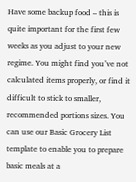Have some backup food – this is quite important for the first few weeks as you adjust to your new regime. You might find you’ve not calculated items properly, or find it difficult to stick to smaller, recommended portions sizes. You can use our Basic Grocery List template to enable you to prepare basic meals at a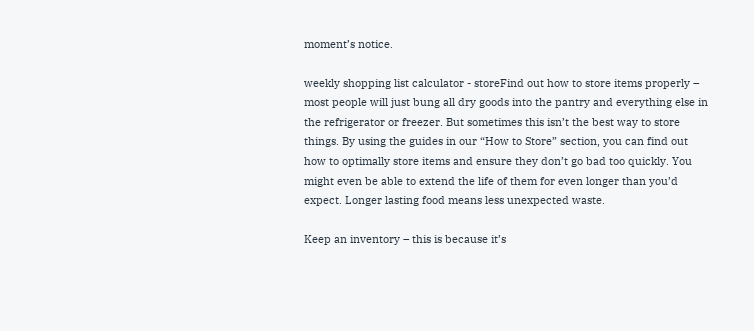moment’s notice.

weekly shopping list calculator - storeFind out how to store items properly – most people will just bung all dry goods into the pantry and everything else in the refrigerator or freezer. But sometimes this isn’t the best way to store things. By using the guides in our “How to Store” section, you can find out how to optimally store items and ensure they don’t go bad too quickly. You might even be able to extend the life of them for even longer than you’d expect. Longer lasting food means less unexpected waste.

Keep an inventory – this is because it’s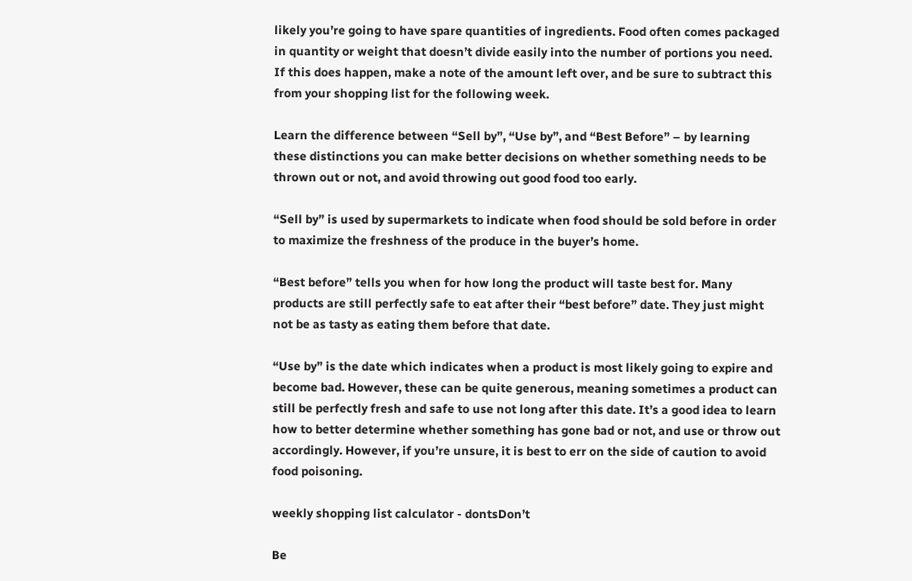likely you’re going to have spare quantities of ingredients. Food often comes packaged in quantity or weight that doesn’t divide easily into the number of portions you need. If this does happen, make a note of the amount left over, and be sure to subtract this from your shopping list for the following week.

Learn the difference between “Sell by”, “Use by”, and “Best Before” – by learning these distinctions you can make better decisions on whether something needs to be thrown out or not, and avoid throwing out good food too early.

“Sell by” is used by supermarkets to indicate when food should be sold before in order to maximize the freshness of the produce in the buyer’s home.

“Best before” tells you when for how long the product will taste best for. Many products are still perfectly safe to eat after their “best before” date. They just might not be as tasty as eating them before that date.

“Use by” is the date which indicates when a product is most likely going to expire and become bad. However, these can be quite generous, meaning sometimes a product can still be perfectly fresh and safe to use not long after this date. It’s a good idea to learn how to better determine whether something has gone bad or not, and use or throw out accordingly. However, if you’re unsure, it is best to err on the side of caution to avoid food poisoning.

weekly shopping list calculator - dontsDon’t

Be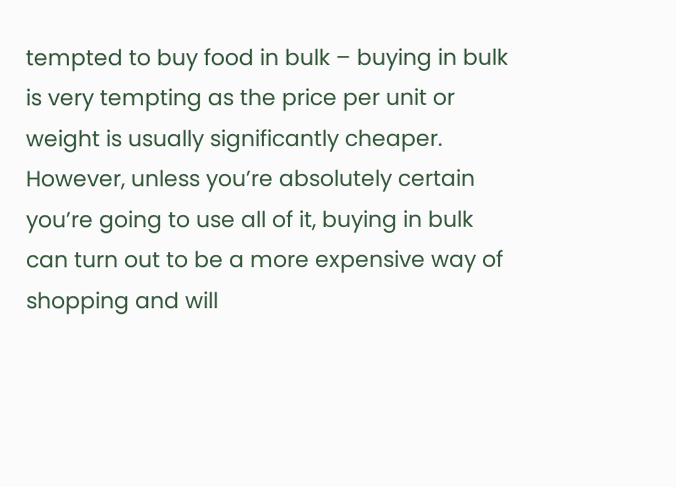tempted to buy food in bulk – buying in bulk is very tempting as the price per unit or weight is usually significantly cheaper. However, unless you’re absolutely certain you’re going to use all of it, buying in bulk can turn out to be a more expensive way of shopping and will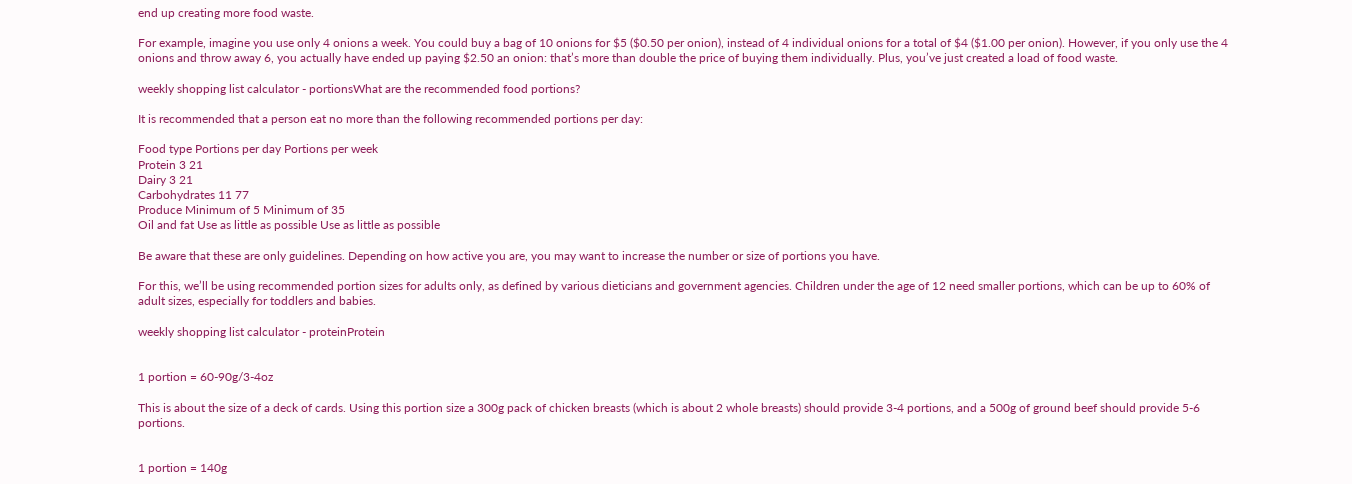end up creating more food waste.

For example, imagine you use only 4 onions a week. You could buy a bag of 10 onions for $5 ($0.50 per onion), instead of 4 individual onions for a total of $4 ($1.00 per onion). However, if you only use the 4 onions and throw away 6, you actually have ended up paying $2.50 an onion: that’s more than double the price of buying them individually. Plus, you’ve just created a load of food waste.

weekly shopping list calculator - portionsWhat are the recommended food portions?

It is recommended that a person eat no more than the following recommended portions per day:

Food type Portions per day Portions per week
Protein 3 21
Dairy 3 21
Carbohydrates 11 77
Produce Minimum of 5 Minimum of 35
Oil and fat Use as little as possible Use as little as possible

Be aware that these are only guidelines. Depending on how active you are, you may want to increase the number or size of portions you have.

For this, we’ll be using recommended portion sizes for adults only, as defined by various dieticians and government agencies. Children under the age of 12 need smaller portions, which can be up to 60% of adult sizes, especially for toddlers and babies.

weekly shopping list calculator - proteinProtein


1 portion = 60-90g/3-4oz

This is about the size of a deck of cards. Using this portion size a 300g pack of chicken breasts (which is about 2 whole breasts) should provide 3-4 portions, and a 500g of ground beef should provide 5-6 portions.


1 portion = 140g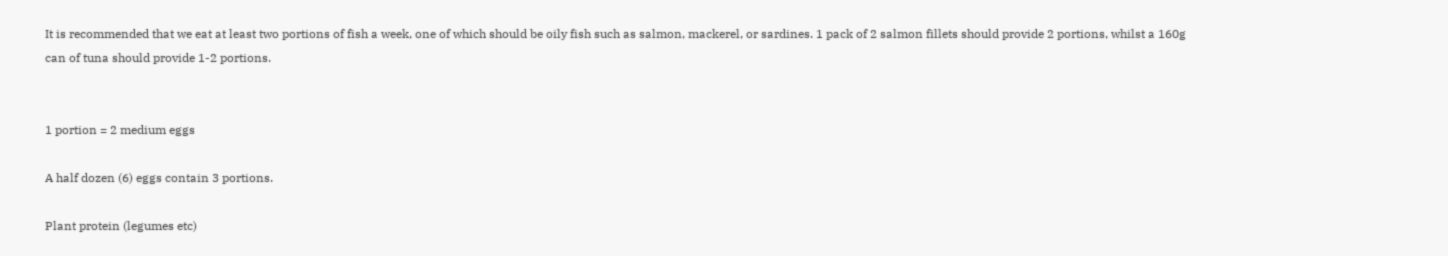It is recommended that we eat at least two portions of fish a week, one of which should be oily fish such as salmon, mackerel, or sardines. 1 pack of 2 salmon fillets should provide 2 portions, whilst a 160g can of tuna should provide 1-2 portions.


1 portion = 2 medium eggs

A half dozen (6) eggs contain 3 portions.

Plant protein (legumes etc)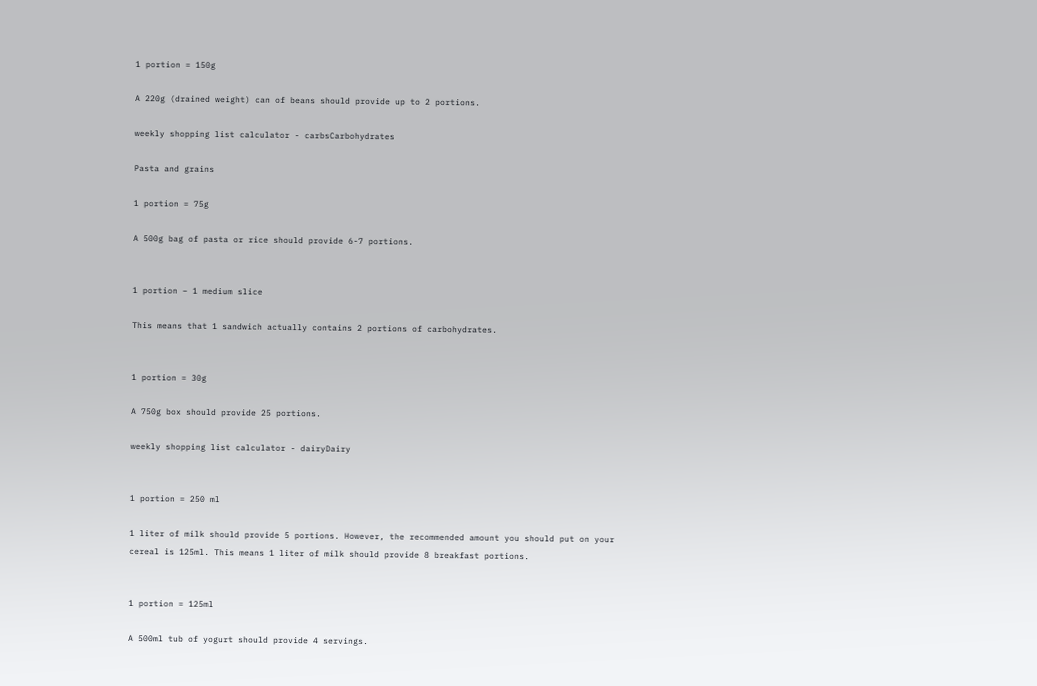1 portion = 150g

A 220g (drained weight) can of beans should provide up to 2 portions.

weekly shopping list calculator - carbsCarbohydrates

Pasta and grains

1 portion = 75g

A 500g bag of pasta or rice should provide 6-7 portions.


1 portion – 1 medium slice

This means that 1 sandwich actually contains 2 portions of carbohydrates.


1 portion = 30g

A 750g box should provide 25 portions.

weekly shopping list calculator - dairyDairy


1 portion = 250 ml

1 liter of milk should provide 5 portions. However, the recommended amount you should put on your cereal is 125ml. This means 1 liter of milk should provide 8 breakfast portions.


1 portion = 125ml

A 500ml tub of yogurt should provide 4 servings.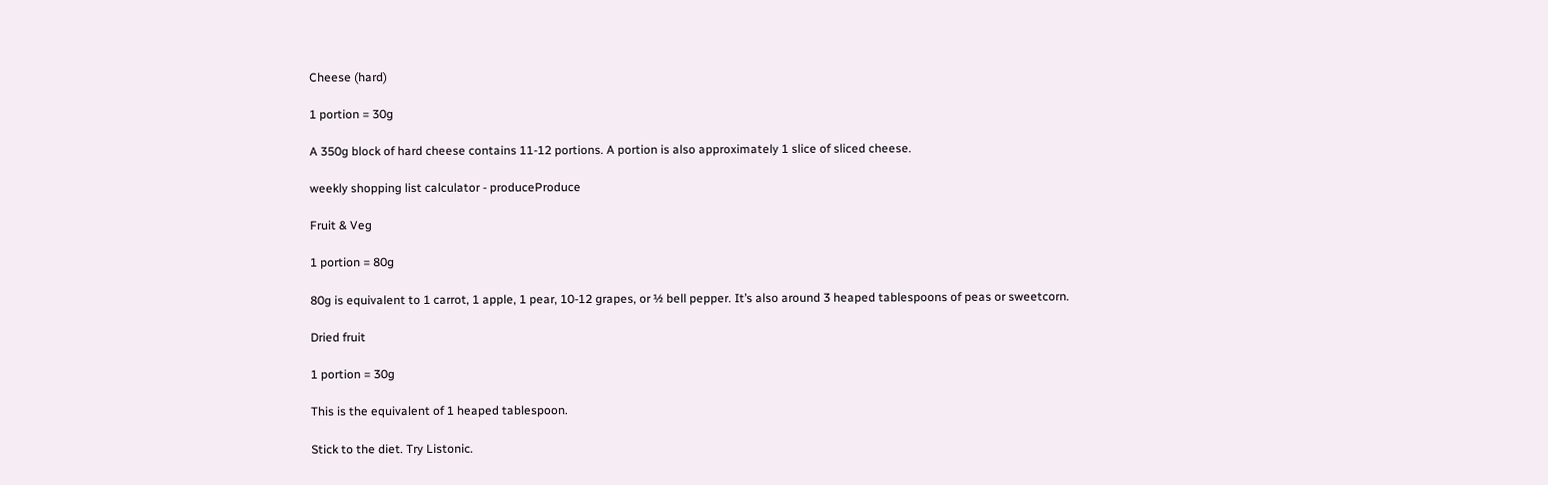Cheese (hard)

1 portion = 30g

A 350g block of hard cheese contains 11-12 portions. A portion is also approximately 1 slice of sliced cheese.

weekly shopping list calculator - produceProduce

Fruit & Veg

1 portion = 80g

80g is equivalent to 1 carrot, 1 apple, 1 pear, 10-12 grapes, or ½ bell pepper. It’s also around 3 heaped tablespoons of peas or sweetcorn.

Dried fruit

1 portion = 30g

This is the equivalent of 1 heaped tablespoon.

Stick to the diet. Try Listonic.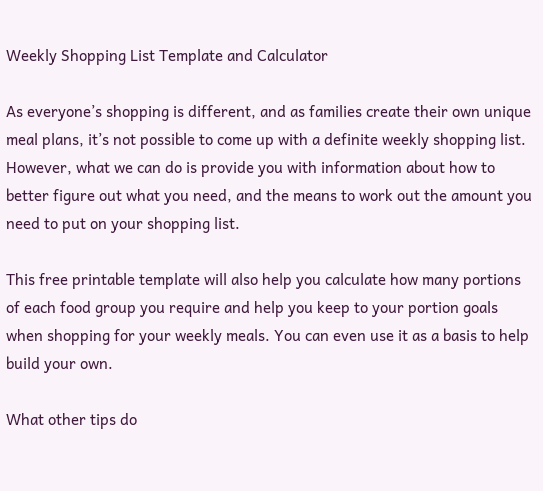Weekly Shopping List Template and Calculator

As everyone’s shopping is different, and as families create their own unique meal plans, it’s not possible to come up with a definite weekly shopping list. However, what we can do is provide you with information about how to better figure out what you need, and the means to work out the amount you need to put on your shopping list.

This free printable template will also help you calculate how many portions of each food group you require and help you keep to your portion goals when shopping for your weekly meals. You can even use it as a basis to help build your own.

What other tips do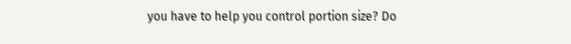you have to help you control portion size? Do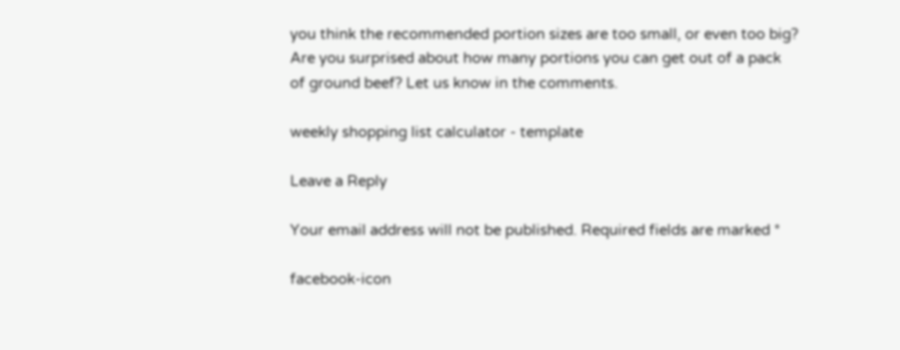you think the recommended portion sizes are too small, or even too big? Are you surprised about how many portions you can get out of a pack of ground beef? Let us know in the comments.

weekly shopping list calculator - template

Leave a Reply

Your email address will not be published. Required fields are marked *

facebook-icon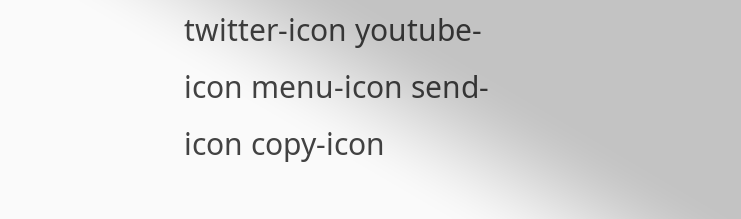twitter-icon youtube-icon menu-icon send-icon copy-icon